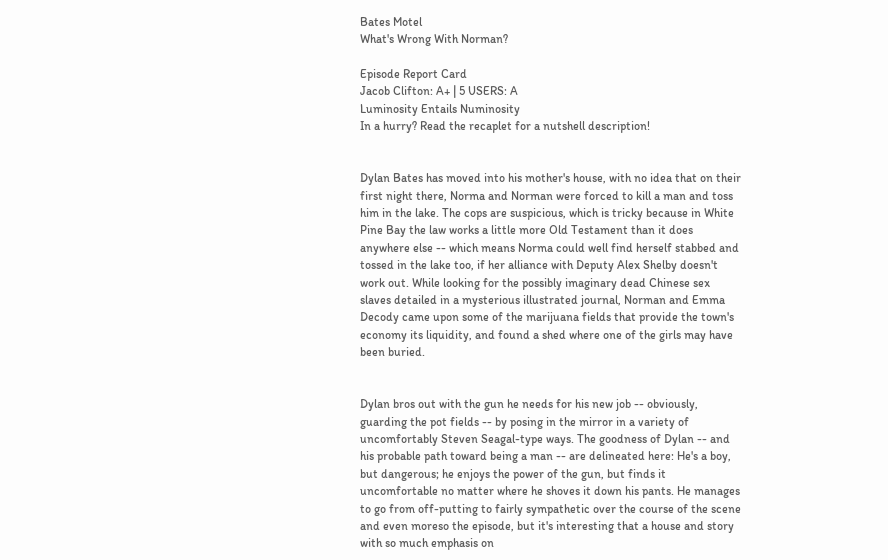Bates Motel
What's Wrong With Norman?

Episode Report Card
Jacob Clifton: A+ | 5 USERS: A
Luminosity Entails Numinosity
In a hurry? Read the recaplet for a nutshell description!


Dylan Bates has moved into his mother's house, with no idea that on their first night there, Norma and Norman were forced to kill a man and toss him in the lake. The cops are suspicious, which is tricky because in White Pine Bay the law works a little more Old Testament than it does anywhere else -- which means Norma could well find herself stabbed and tossed in the lake too, if her alliance with Deputy Alex Shelby doesn't work out. While looking for the possibly imaginary dead Chinese sex slaves detailed in a mysterious illustrated journal, Norman and Emma Decody came upon some of the marijuana fields that provide the town's economy its liquidity, and found a shed where one of the girls may have been buried.


Dylan bros out with the gun he needs for his new job -- obviously, guarding the pot fields -- by posing in the mirror in a variety of uncomfortably Steven Seagal-type ways. The goodness of Dylan -- and his probable path toward being a man -- are delineated here: He's a boy, but dangerous; he enjoys the power of the gun, but finds it uncomfortable no matter where he shoves it down his pants. He manages to go from off-putting to fairly sympathetic over the course of the scene and even moreso the episode, but it's interesting that a house and story with so much emphasis on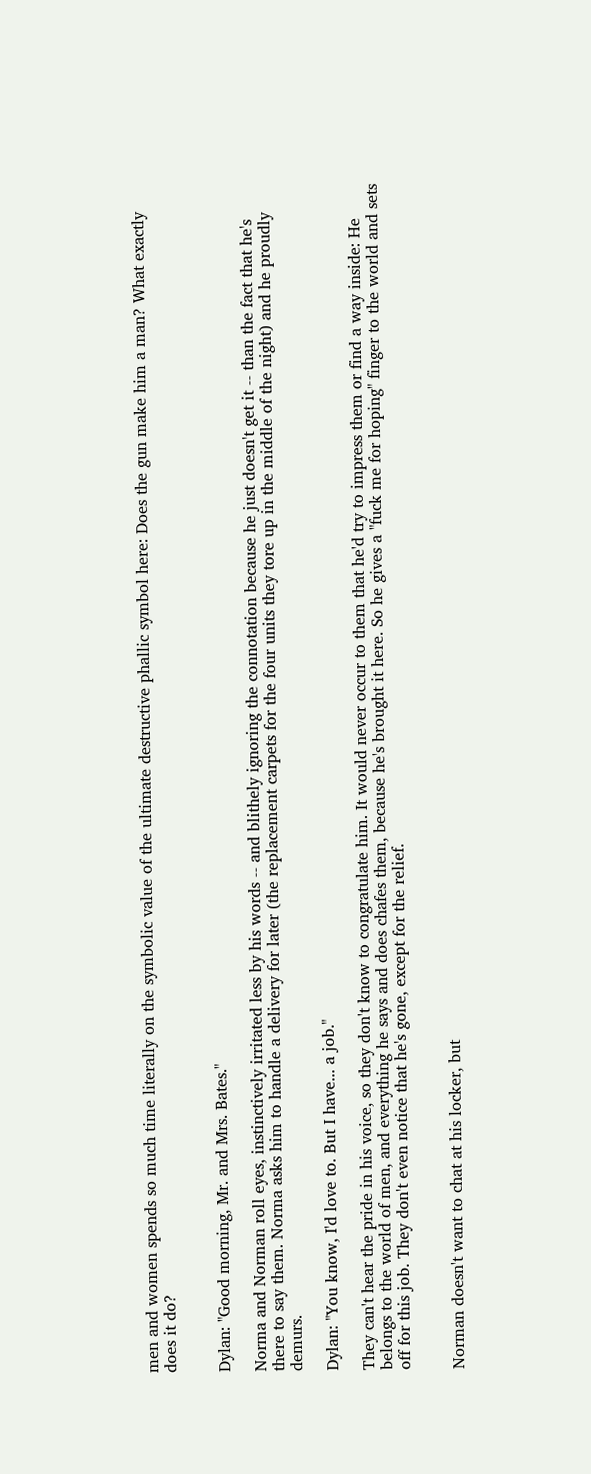men and women spends so much time literally on the symbolic value of the ultimate destructive phallic symbol here: Does the gun make him a man? What exactly does it do?


Dylan: "Good morning, Mr. and Mrs. Bates."

Norma and Norman roll eyes, instinctively irritated less by his words -- and blithely ignoring the connotation because he just doesn't get it -- than the fact that he's there to say them. Norma asks him to handle a delivery for later (the replacement carpets for the four units they tore up in the middle of the night) and he proudly demurs.

Dylan: "You know, I'd love to. But I have... a job."

They can't hear the pride in his voice, so they don't know to congratulate him. It would never occur to them that he'd try to impress them or find a way inside: He belongs to the world of men, and everything he says and does chafes them, because he's brought it here. So he gives a "fuck me for hoping" finger to the world and sets off for this job. They don't even notice that he's gone, except for the relief.


Norman doesn't want to chat at his locker, but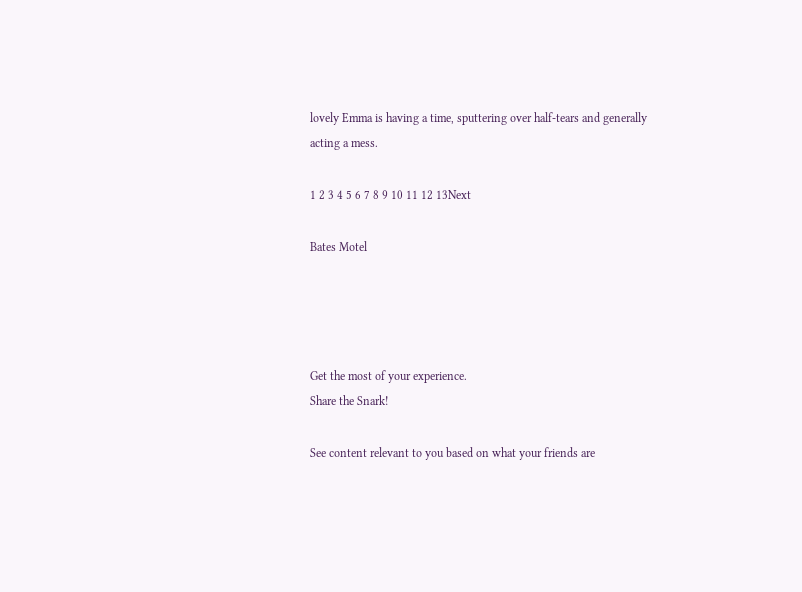lovely Emma is having a time, sputtering over half-tears and generally acting a mess.

1 2 3 4 5 6 7 8 9 10 11 12 13Next

Bates Motel




Get the most of your experience.
Share the Snark!

See content relevant to you based on what your friends are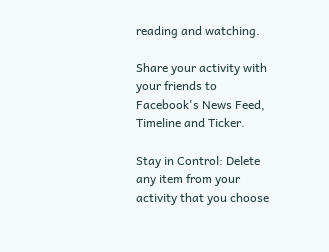reading and watching.

Share your activity with your friends to Facebook's News Feed, Timeline and Ticker.

Stay in Control: Delete any item from your activity that you choose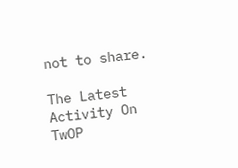not to share.

The Latest Activity On TwOP